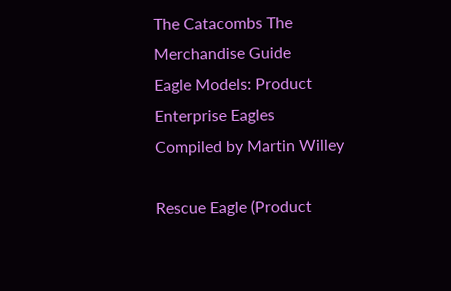The Catacombs The Merchandise Guide
Eagle Models: Product Enterprise Eagles
Compiled by Martin Willey

Rescue Eagle (Product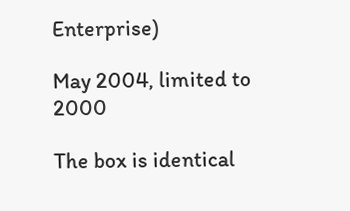Enterprise)

May 2004, limited to 2000

The box is identical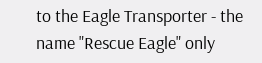to the Eagle Transporter - the name "Rescue Eagle" only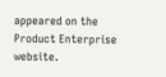appeared on the Product Enterprise website.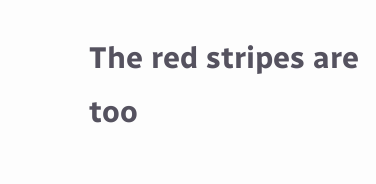The red stripes are too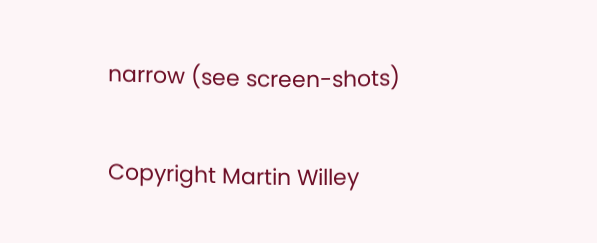narrow (see screen-shots)

Copyright Martin Willey